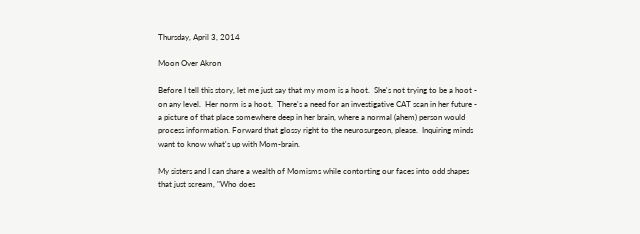Thursday, April 3, 2014

Moon Over Akron

Before I tell this story, let me just say that my mom is a hoot.  She's not trying to be a hoot - on any level.  Her norm is a hoot.  There's a need for an investigative CAT scan in her future - a picture of that place somewhere deep in her brain, where a normal (ahem) person would process information. Forward that glossy right to the neurosurgeon, please.  Inquiring minds want to know what's up with Mom-brain.

My sisters and I can share a wealth of Momisms while contorting our faces into odd shapes that just scream, "Who does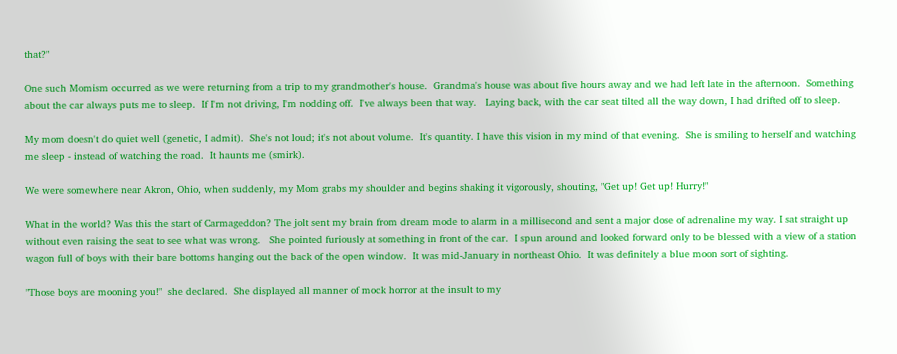that?"

One such Momism occurred as we were returning from a trip to my grandmother's house.  Grandma's house was about five hours away and we had left late in the afternoon.  Something about the car always puts me to sleep.  If I'm not driving, I'm nodding off.  I've always been that way.   Laying back, with the car seat tilted all the way down, I had drifted off to sleep.

My mom doesn't do quiet well (genetic, I admit).  She's not loud; it's not about volume.  It's quantity. I have this vision in my mind of that evening.  She is smiling to herself and watching me sleep - instead of watching the road.  It haunts me (smirk).

We were somewhere near Akron, Ohio, when suddenly, my Mom grabs my shoulder and begins shaking it vigorously, shouting, "Get up! Get up! Hurry!"

What in the world? Was this the start of Carmageddon? The jolt sent my brain from dream mode to alarm in a millisecond and sent a major dose of adrenaline my way. I sat straight up without even raising the seat to see what was wrong.   She pointed furiously at something in front of the car.  I spun around and looked forward only to be blessed with a view of a station wagon full of boys with their bare bottoms hanging out the back of the open window.  It was mid-January in northeast Ohio.  It was definitely a blue moon sort of sighting.

"Those boys are mooning you!"  she declared.  She displayed all manner of mock horror at the insult to my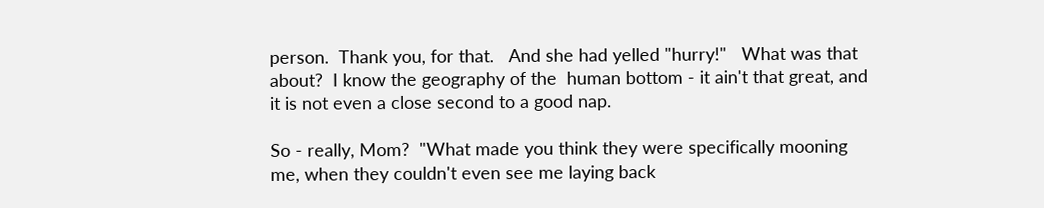person.  Thank you, for that.   And she had yelled "hurry!"   What was that about?  I know the geography of the  human bottom - it ain't that great, and it is not even a close second to a good nap.

So - really, Mom?  "What made you think they were specifically mooning me, when they couldn't even see me laying back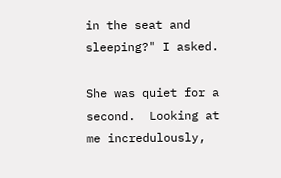in the seat and sleeping?" I asked.

She was quiet for a second.  Looking at me incredulously,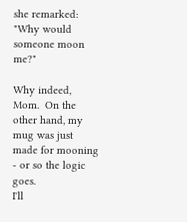she remarked:  "Why would someone moon me?"

Why indeed, Mom.  On the other hand, my mug was just made for mooning - or so the logic goes.
I'll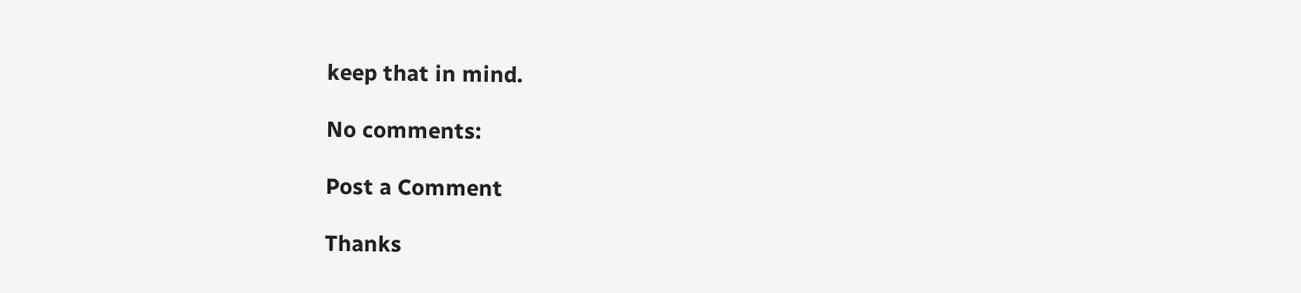keep that in mind.

No comments:

Post a Comment

Thanks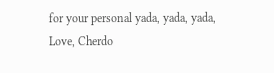for your personal yada, yada, yada,
Love, Cherdo